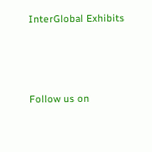InterGlobal Exhibits



Follow us on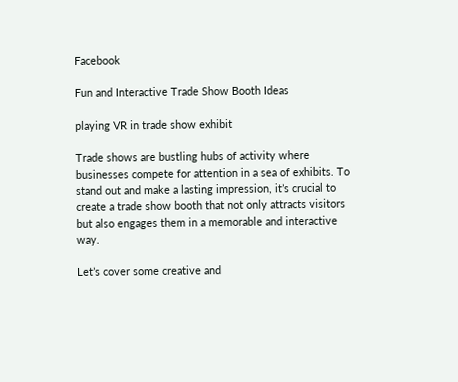Facebook

Fun and Interactive Trade Show Booth Ideas

playing VR in trade show exhibit

Trade shows are bustling hubs of activity where businesses compete for attention in a sea of exhibits. To stand out and make a lasting impression, it’s crucial to create a trade show booth that not only attracts visitors but also engages them in a memorable and interactive way.

Let’s cover some creative and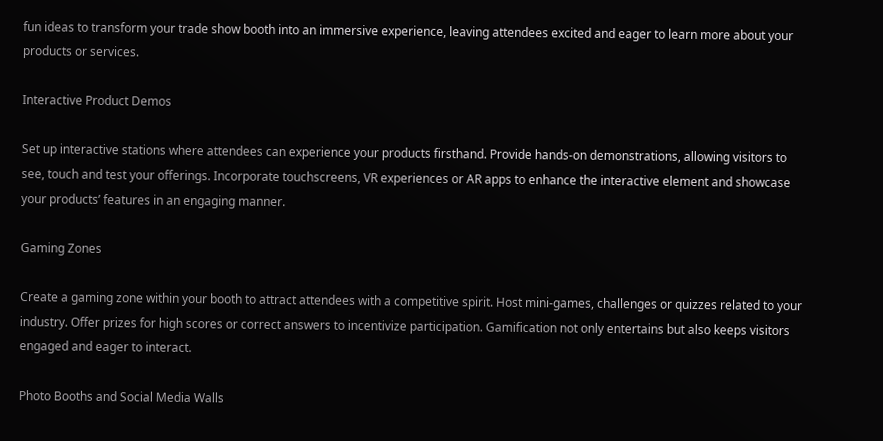fun ideas to transform your trade show booth into an immersive experience, leaving attendees excited and eager to learn more about your products or services.

Interactive Product Demos

Set up interactive stations where attendees can experience your products firsthand. Provide hands-on demonstrations, allowing visitors to see, touch and test your offerings. Incorporate touchscreens, VR experiences or AR apps to enhance the interactive element and showcase your products’ features in an engaging manner.

Gaming Zones

Create a gaming zone within your booth to attract attendees with a competitive spirit. Host mini-games, challenges or quizzes related to your industry. Offer prizes for high scores or correct answers to incentivize participation. Gamification not only entertains but also keeps visitors engaged and eager to interact.

Photo Booths and Social Media Walls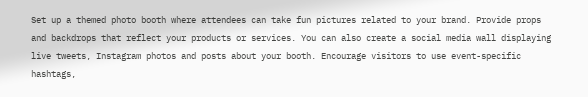Set up a themed photo booth where attendees can take fun pictures related to your brand. Provide props and backdrops that reflect your products or services. You can also create a social media wall displaying live tweets, Instagram photos and posts about your booth. Encourage visitors to use event-specific hashtags,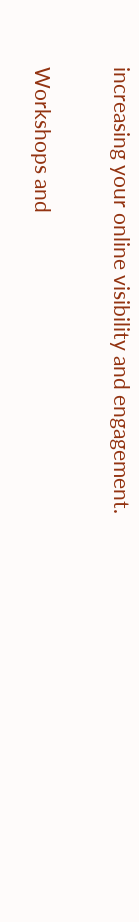increasing your online visibility and engagement.

Workshops and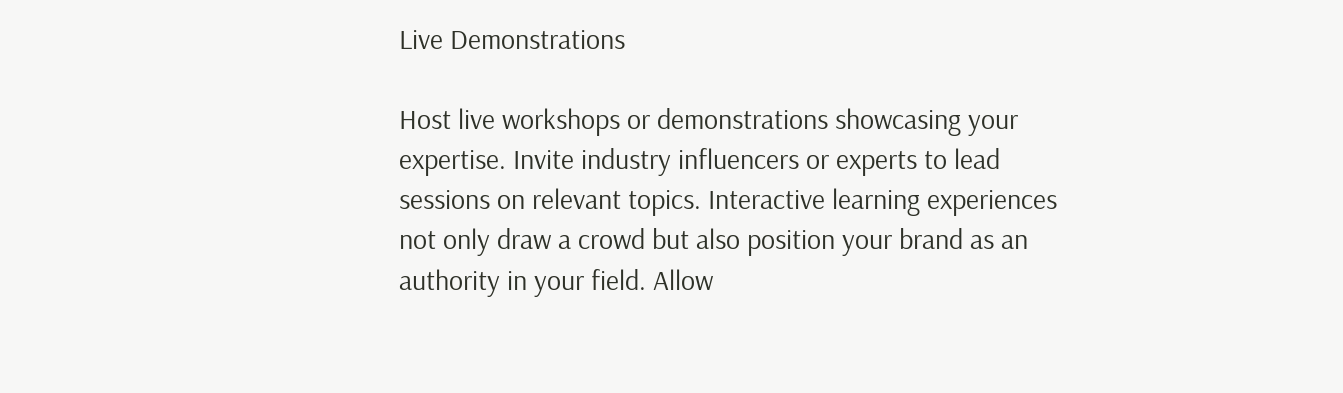Live Demonstrations

Host live workshops or demonstrations showcasing your expertise. Invite industry influencers or experts to lead sessions on relevant topics. Interactive learning experiences not only draw a crowd but also position your brand as an authority in your field. Allow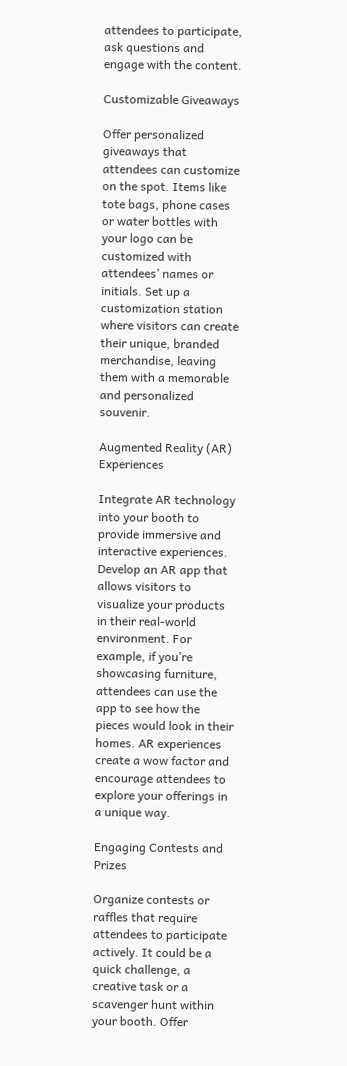attendees to participate, ask questions and engage with the content.

Customizable Giveaways

Offer personalized giveaways that attendees can customize on the spot. Items like tote bags, phone cases or water bottles with your logo can be customized with attendees’ names or initials. Set up a customization station where visitors can create their unique, branded merchandise, leaving them with a memorable and personalized souvenir.

Augmented Reality (AR) Experiences

Integrate AR technology into your booth to provide immersive and interactive experiences. Develop an AR app that allows visitors to visualize your products in their real-world environment. For example, if you’re showcasing furniture, attendees can use the app to see how the pieces would look in their homes. AR experiences create a wow factor and encourage attendees to explore your offerings in a unique way.

Engaging Contests and Prizes

Organize contests or raffles that require attendees to participate actively. It could be a quick challenge, a creative task or a scavenger hunt within your booth. Offer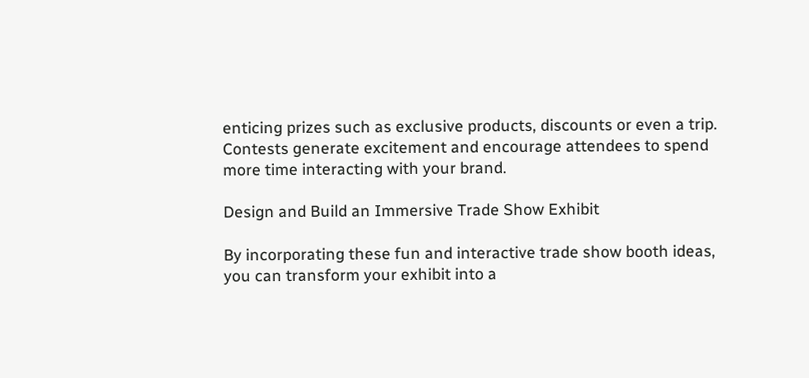enticing prizes such as exclusive products, discounts or even a trip. Contests generate excitement and encourage attendees to spend more time interacting with your brand.

Design and Build an Immersive Trade Show Exhibit

By incorporating these fun and interactive trade show booth ideas, you can transform your exhibit into a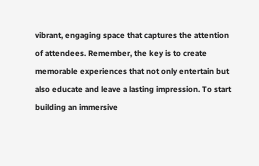vibrant, engaging space that captures the attention of attendees. Remember, the key is to create memorable experiences that not only entertain but also educate and leave a lasting impression. To start building an immersive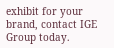exhibit for your brand, contact IGE Group today.